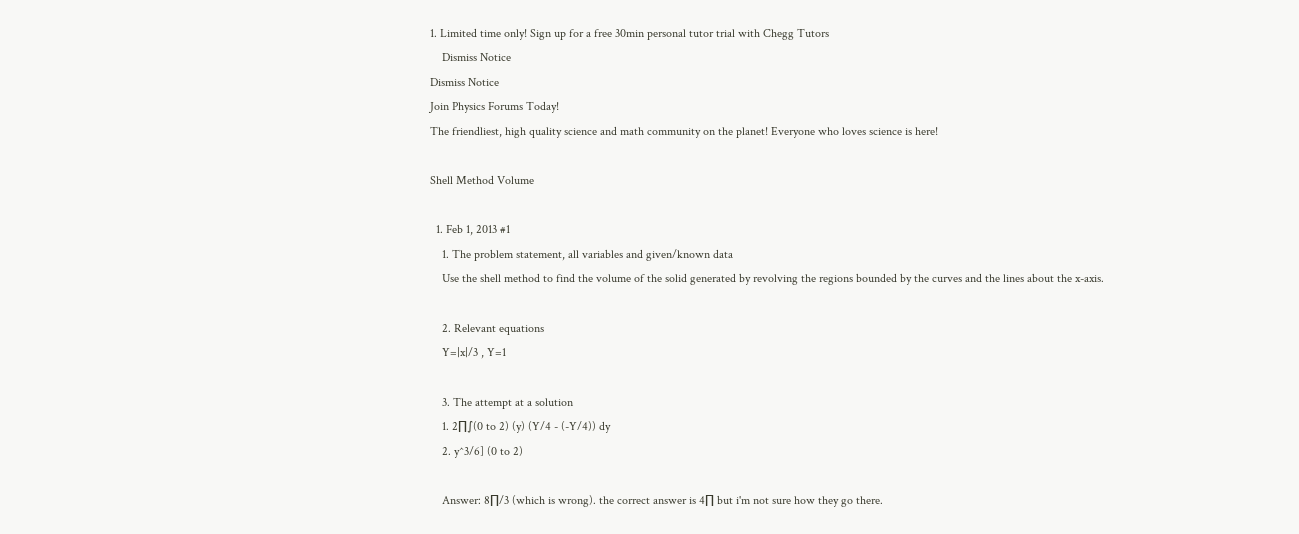1. Limited time only! Sign up for a free 30min personal tutor trial with Chegg Tutors
    Dismiss Notice
Dismiss Notice
Join Physics Forums Today!
The friendliest, high quality science and math community on the planet! Everyone who loves science is here!

Shell Method Volume

  1. Feb 1, 2013 #1
    1. The problem statement, all variables and given/known data
    Use the shell method to find the volume of the solid generated by revolving the regions bounded by the curves and the lines about the x-axis.

    2. Relevant equations
    Y=|x|/3 , Y=1

    3. The attempt at a solution
    1. 2∏∫(0 to 2) (y) (Y/4 - (-Y/4)) dy
    2. y^3/6] (0 to 2)

    Answer: 8∏/3 (which is wrong). the correct answer is 4∏ but i'm not sure how they go there.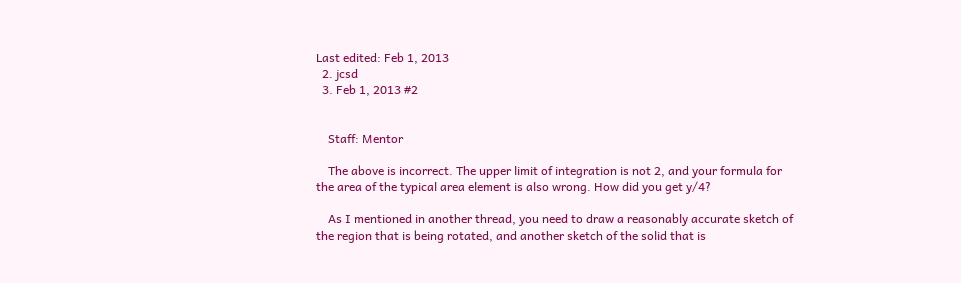Last edited: Feb 1, 2013
  2. jcsd
  3. Feb 1, 2013 #2


    Staff: Mentor

    The above is incorrect. The upper limit of integration is not 2, and your formula for the area of the typical area element is also wrong. How did you get y/4?

    As I mentioned in another thread, you need to draw a reasonably accurate sketch of the region that is being rotated, and another sketch of the solid that is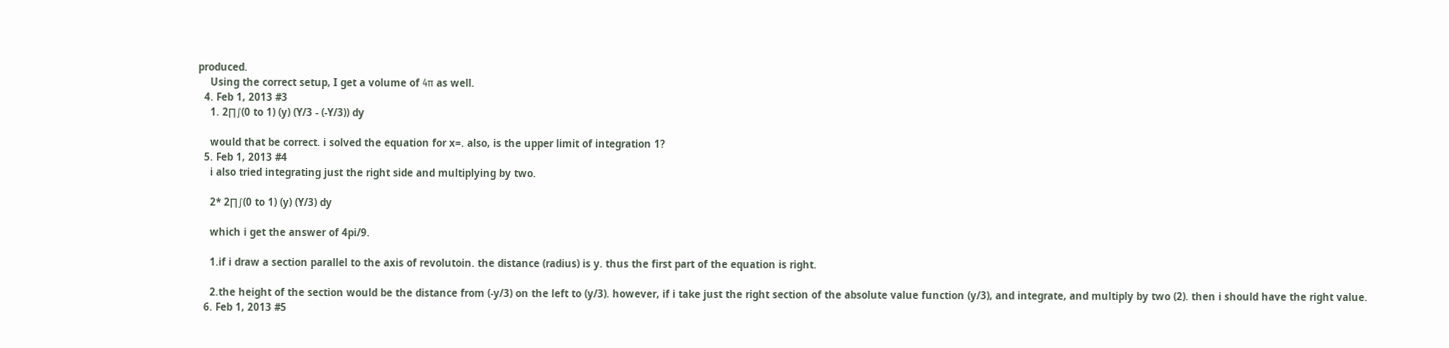produced.
    Using the correct setup, I get a volume of 4π as well.
  4. Feb 1, 2013 #3
    1. 2∏∫(0 to 1) (y) (Y/3 - (-Y/3)) dy

    would that be correct. i solved the equation for x=. also, is the upper limit of integration 1?
  5. Feb 1, 2013 #4
    i also tried integrating just the right side and multiplying by two.

    2* 2∏∫(0 to 1) (y) (Y/3) dy

    which i get the answer of 4pi/9.

    1.if i draw a section parallel to the axis of revolutoin. the distance (radius) is y. thus the first part of the equation is right.

    2.the height of the section would be the distance from (-y/3) on the left to (y/3). however, if i take just the right section of the absolute value function (y/3), and integrate, and multiply by two (2). then i should have the right value.
  6. Feb 1, 2013 #5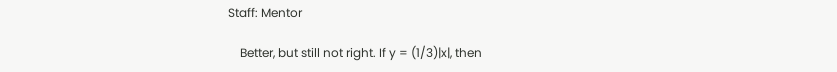Staff: Mentor

    Better, but still not right. If y = (1/3)|x|, then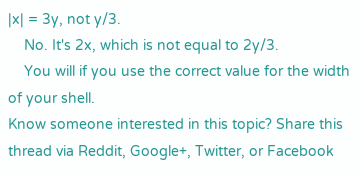|x| = 3y, not y/3.
    No. It's 2x, which is not equal to 2y/3.
    You will if you use the correct value for the width of your shell.
Know someone interested in this topic? Share this thread via Reddit, Google+, Twitter, or Facebook